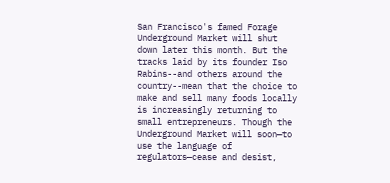San Francisco's famed Forage Underground Market will shut down later this month. But the tracks laid by its founder Iso Rabins--and others around the country--mean that the choice to make and sell many foods locally is increasingly returning to small entrepreneurs. Though the Underground Market will soon—to use the language of regulators—cease and desist,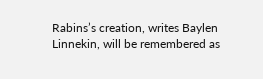Rabins’s creation, writes Baylen Linnekin, will be remembered as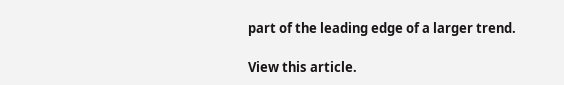part of the leading edge of a larger trend.

View this article.